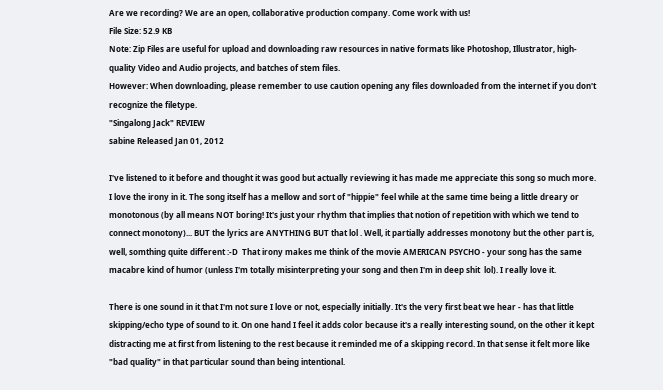Are we recording? We are an open, collaborative production company. Come work with us!
File Size: 52.9 KB
Note: Zip Files are useful for upload and downloading raw resources in native formats like Photoshop, Illustrator, high-quality Video and Audio projects, and batches of stem files.
However: When downloading, please remember to use caution opening any files downloaded from the internet if you don't recognize the filetype.
"Singalong Jack" REVIEW
sabine Released Jan 01, 2012

I've listened to it before and thought it was good but actually reviewing it has made me appreciate this song so much more. I love the irony in it. The song itself has a mellow and sort of "hippie" feel while at the same time being a little dreary or monotonous (by all means NOT boring! It's just your rhythm that implies that notion of repetition with which we tend to connect monotony)... BUT the lyrics are ANYTHING BUT that lol . Well, it partially addresses monotony but the other part is, well, somthing quite different :-D  That irony makes me think of the movie AMERICAN PSYCHO - your song has the same macabre kind of humor (unless I'm totally misinterpreting your song and then I'm in deep shit  lol). I really love it.

There is one sound in it that I'm not sure I love or not, especially initially. It's the very first beat we hear - has that little skipping/echo type of sound to it. On one hand I feel it adds color because it's a really interesting sound, on the other it kept distracting me at first from listening to the rest because it reminded me of a skipping record. In that sense it felt more like "bad quality" in that particular sound than being intentional.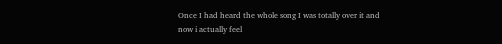Once I had heard the whole song I was totally over it and now i actually feel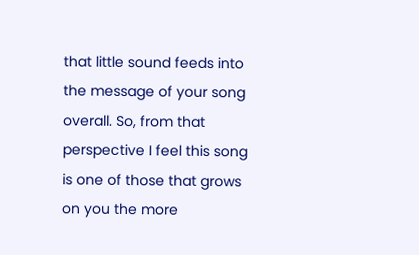that little sound feeds into the message of your song overall. So, from that perspective I feel this song is one of those that grows on you the more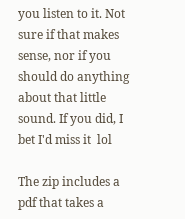you listen to it. Not sure if that makes sense, nor if you should do anything about that little sound. If you did, I bet I'd miss it  lol

The zip includes a pdf that takes a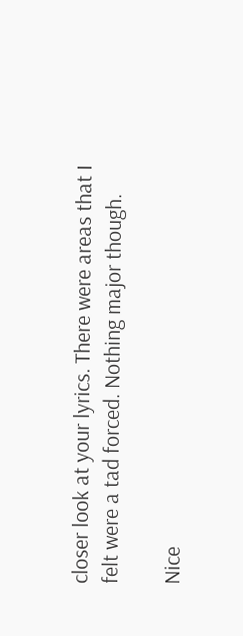closer look at your lyrics. There were areas that I felt were a tad forced. Nothing major though.

Nice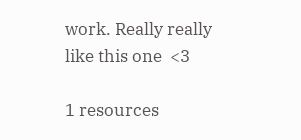work. Really really like this one  <3

1 resources